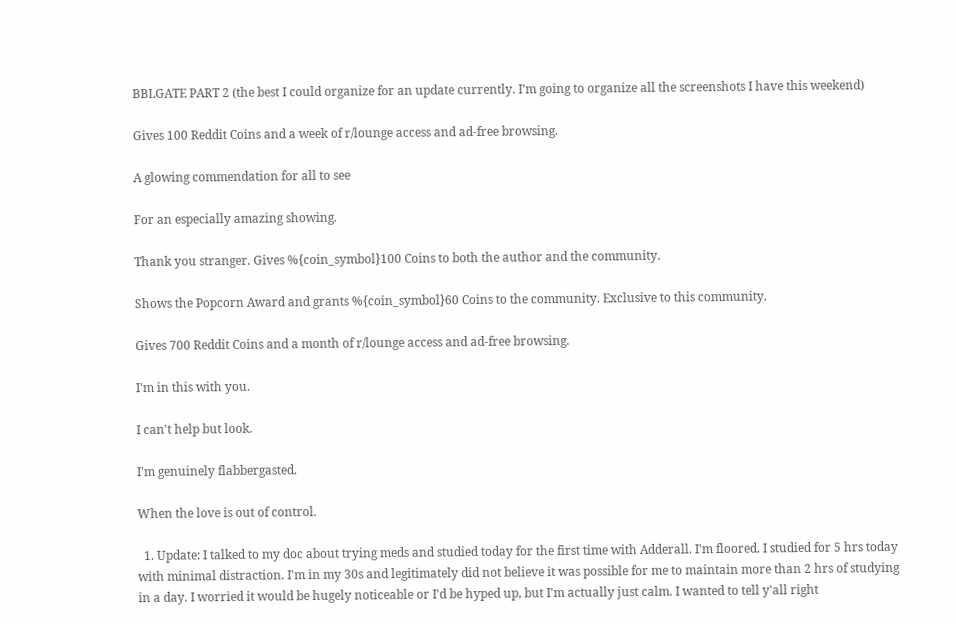BBLGATE PART 2 (the best I could organize for an update currently. I’m going to organize all the screenshots I have this weekend)

Gives 100 Reddit Coins and a week of r/lounge access and ad-free browsing.

A glowing commendation for all to see

For an especially amazing showing.

Thank you stranger. Gives %{coin_symbol}100 Coins to both the author and the community.

Shows the Popcorn Award and grants %{coin_symbol}60 Coins to the community. Exclusive to this community.

Gives 700 Reddit Coins and a month of r/lounge access and ad-free browsing.

I'm in this with you.

I can't help but look.

I'm genuinely flabbergasted.

When the love is out of control.

  1. Update: I talked to my doc about trying meds and studied today for the first time with Adderall. I'm floored. I studied for 5 hrs today with minimal distraction. I'm in my 30s and legitimately did not believe it was possible for me to maintain more than 2 hrs of studying in a day. I worried it would be hugely noticeable or I'd be hyped up, but I'm actually just calm. I wanted to tell y'all right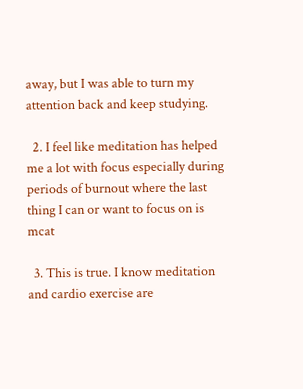away, but I was able to turn my attention back and keep studying.

  2. I feel like meditation has helped me a lot with focus especially during periods of burnout where the last thing I can or want to focus on is mcat

  3. This is true. I know meditation and cardio exercise are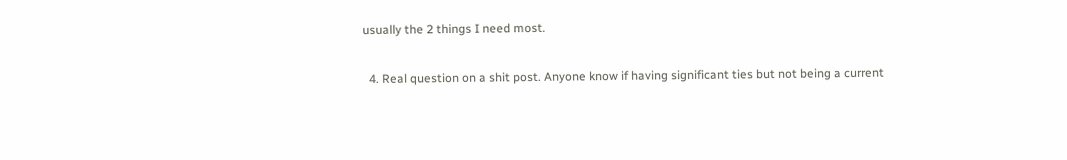usually the 2 things I need most.

  4. Real question on a shit post. Anyone know if having significant ties but not being a current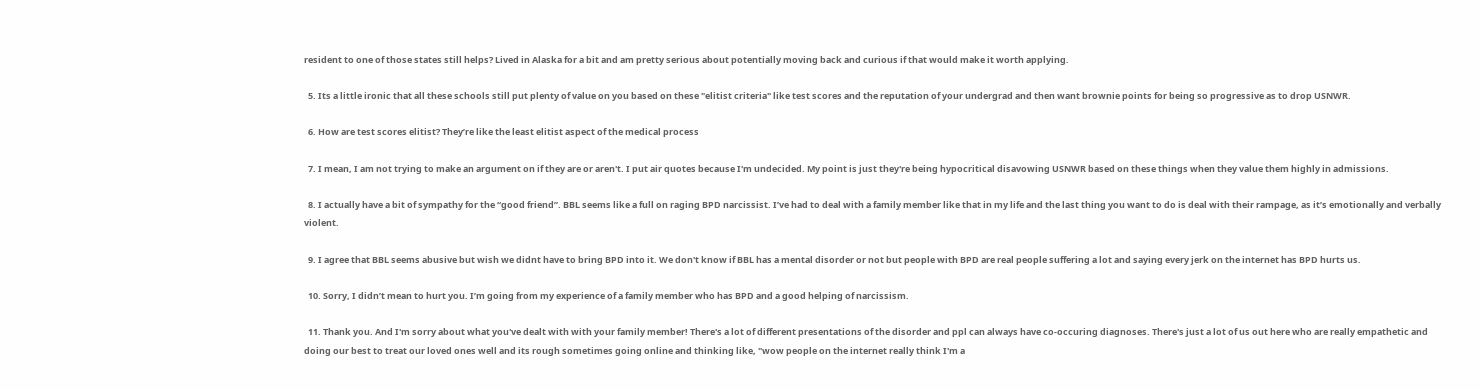resident to one of those states still helps? Lived in Alaska for a bit and am pretty serious about potentially moving back and curious if that would make it worth applying.

  5. Its a little ironic that all these schools still put plenty of value on you based on these "elitist criteria" like test scores and the reputation of your undergrad and then want brownie points for being so progressive as to drop USNWR.

  6. How are test scores elitist? They’re like the least elitist aspect of the medical process

  7. I mean, I am not trying to make an argument on if they are or aren't. I put air quotes because I'm undecided. My point is just they're being hypocritical disavowing USNWR based on these things when they value them highly in admissions.

  8. I actually have a bit of sympathy for the “good friend”. BBL seems like a full on raging BPD narcissist. I’ve had to deal with a family member like that in my life and the last thing you want to do is deal with their rampage, as it’s emotionally and verbally violent.

  9. I agree that BBL seems abusive but wish we didnt have to bring BPD into it. We don't know if BBL has a mental disorder or not but people with BPD are real people suffering a lot and saying every jerk on the internet has BPD hurts us.

  10. Sorry, I didn’t mean to hurt you. I’m going from my experience of a family member who has BPD and a good helping of narcissism.

  11. Thank you. And I'm sorry about what you've dealt with with your family member! There's a lot of different presentations of the disorder and ppl can always have co-occuring diagnoses. There's just a lot of us out here who are really empathetic and doing our best to treat our loved ones well and its rough sometimes going online and thinking like, "wow people on the internet really think I'm a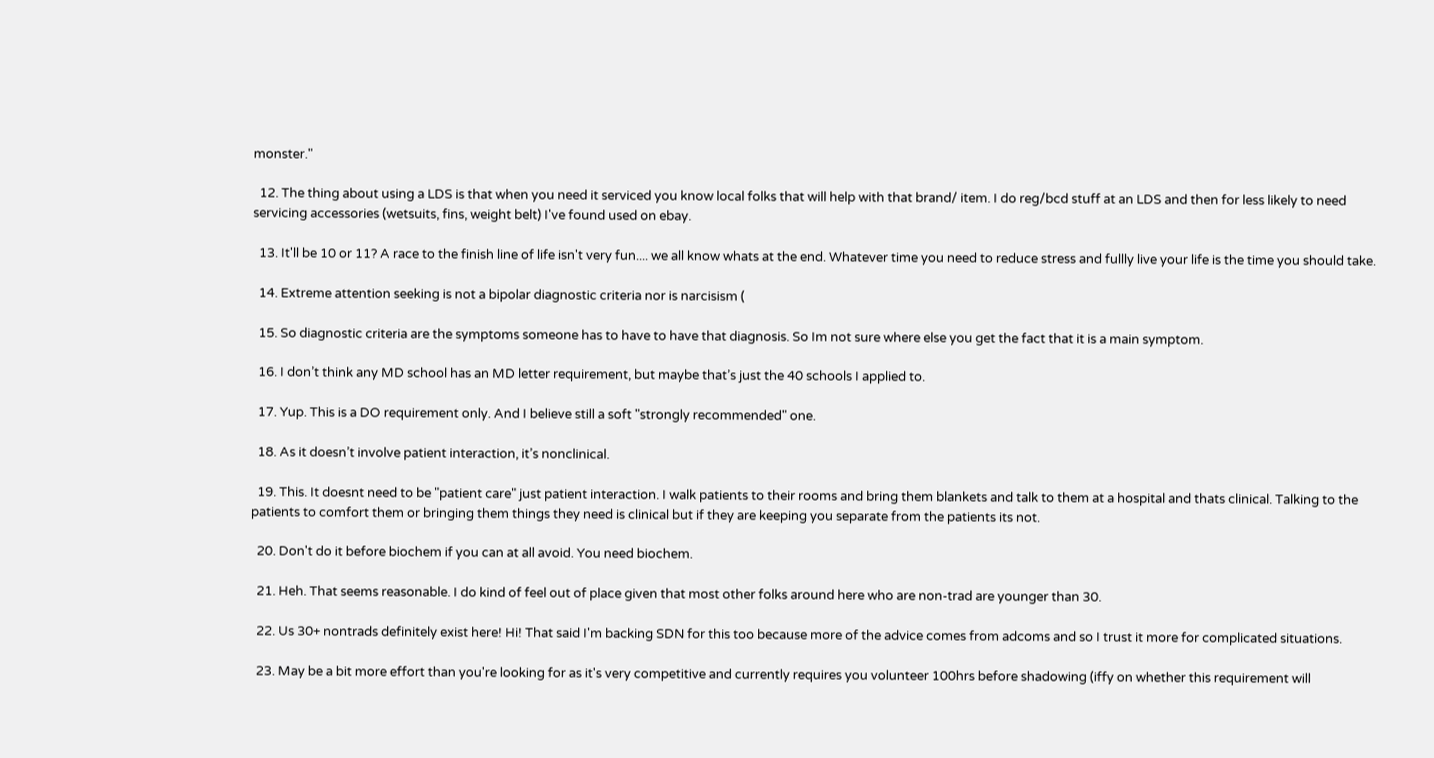monster."

  12. The thing about using a LDS is that when you need it serviced you know local folks that will help with that brand/ item. I do reg/bcd stuff at an LDS and then for less likely to need servicing accessories (wetsuits, fins, weight belt) I've found used on ebay.

  13. It'll be 10 or 11? A race to the finish line of life isn't very fun.... we all know whats at the end. Whatever time you need to reduce stress and fullly live your life is the time you should take.

  14. Extreme attention seeking is not a bipolar diagnostic criteria nor is narcisism (

  15. So diagnostic criteria are the symptoms someone has to have to have that diagnosis. So Im not sure where else you get the fact that it is a main symptom.

  16. I don’t think any MD school has an MD letter requirement, but maybe that’s just the 40 schools I applied to.

  17. Yup. This is a DO requirement only. And I believe still a soft "strongly recommended" one.

  18. As it doesn’t involve patient interaction, it’s nonclinical.

  19. This. It doesnt need to be "patient care" just patient interaction. I walk patients to their rooms and bring them blankets and talk to them at a hospital and thats clinical. Talking to the patients to comfort them or bringing them things they need is clinical but if they are keeping you separate from the patients its not.

  20. Don't do it before biochem if you can at all avoid. You need biochem.

  21. Heh. That seems reasonable. I do kind of feel out of place given that most other folks around here who are non-trad are younger than 30.

  22. Us 30+ nontrads definitely exist here! Hi! That said I'm backing SDN for this too because more of the advice comes from adcoms and so I trust it more for complicated situations.

  23. May be a bit more effort than you're looking for as it's very competitive and currently requires you volunteer 100hrs before shadowing (iffy on whether this requirement will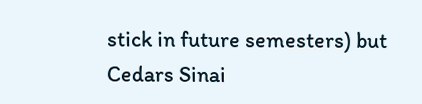stick in future semesters) but Cedars Sinai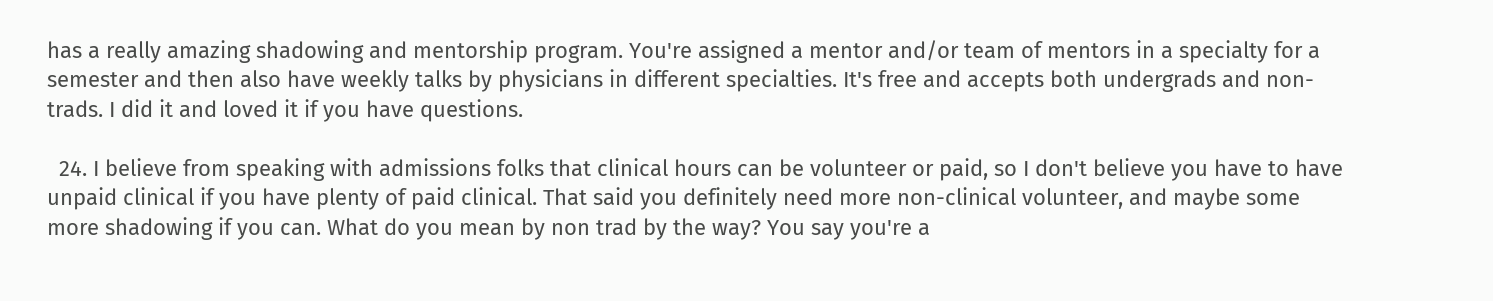has a really amazing shadowing and mentorship program. You're assigned a mentor and/or team of mentors in a specialty for a semester and then also have weekly talks by physicians in different specialties. It's free and accepts both undergrads and non-trads. I did it and loved it if you have questions.

  24. I believe from speaking with admissions folks that clinical hours can be volunteer or paid, so I don't believe you have to have unpaid clinical if you have plenty of paid clinical. That said you definitely need more non-clinical volunteer, and maybe some more shadowing if you can. What do you mean by non trad by the way? You say you're a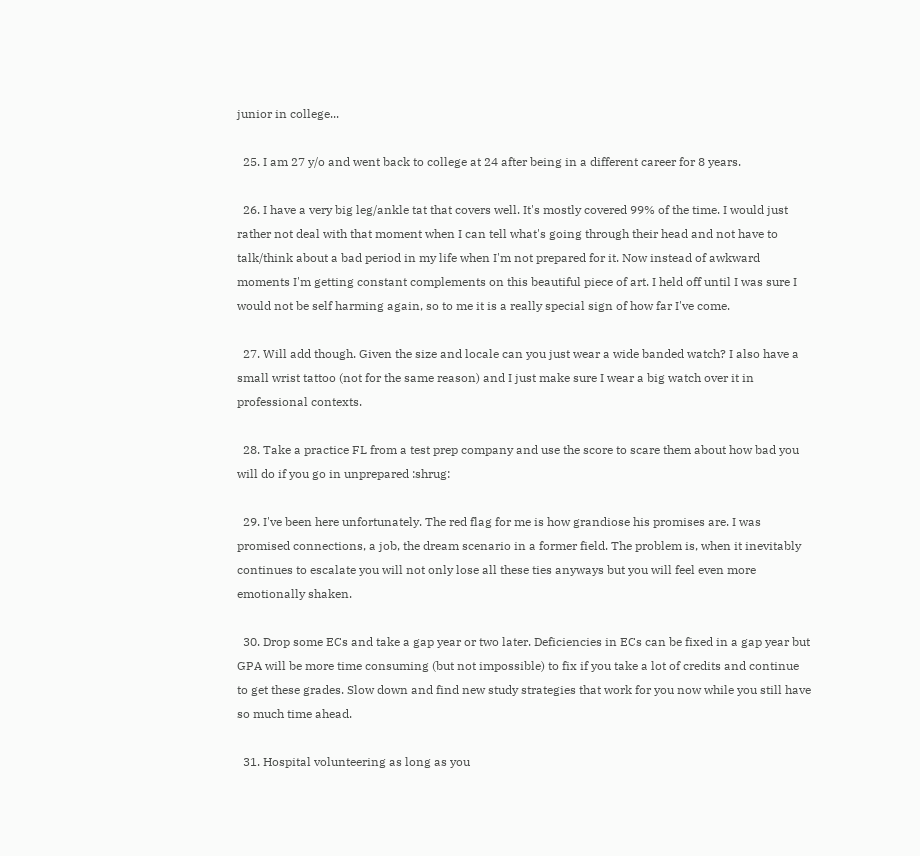junior in college...

  25. I am 27 y/o and went back to college at 24 after being in a different career for 8 years.

  26. I have a very big leg/ankle tat that covers well. It's mostly covered 99% of the time. I would just rather not deal with that moment when I can tell what's going through their head and not have to talk/think about a bad period in my life when I'm not prepared for it. Now instead of awkward moments I'm getting constant complements on this beautiful piece of art. I held off until I was sure I would not be self harming again, so to me it is a really special sign of how far I've come.

  27. Will add though. Given the size and locale can you just wear a wide banded watch? I also have a small wrist tattoo (not for the same reason) and I just make sure I wear a big watch over it in professional contexts.

  28. Take a practice FL from a test prep company and use the score to scare them about how bad you will do if you go in unprepared :shrug:

  29. I've been here unfortunately. The red flag for me is how grandiose his promises are. I was promised connections, a job, the dream scenario in a former field. The problem is, when it inevitably continues to escalate you will not only lose all these ties anyways but you will feel even more emotionally shaken.

  30. Drop some ECs and take a gap year or two later. Deficiencies in ECs can be fixed in a gap year but GPA will be more time consuming (but not impossible) to fix if you take a lot of credits and continue to get these grades. Slow down and find new study strategies that work for you now while you still have so much time ahead.

  31. Hospital volunteering as long as you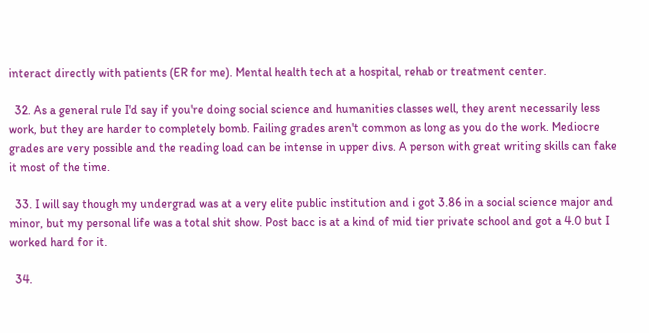interact directly with patients (ER for me). Mental health tech at a hospital, rehab or treatment center.

  32. As a general rule I'd say if you're doing social science and humanities classes well, they arent necessarily less work, but they are harder to completely bomb. Failing grades aren't common as long as you do the work. Mediocre grades are very possible and the reading load can be intense in upper divs. A person with great writing skills can fake it most of the time.

  33. I will say though my undergrad was at a very elite public institution and i got 3.86 in a social science major and minor, but my personal life was a total shit show. Post bacc is at a kind of mid tier private school and got a 4.0 but I worked hard for it.

  34.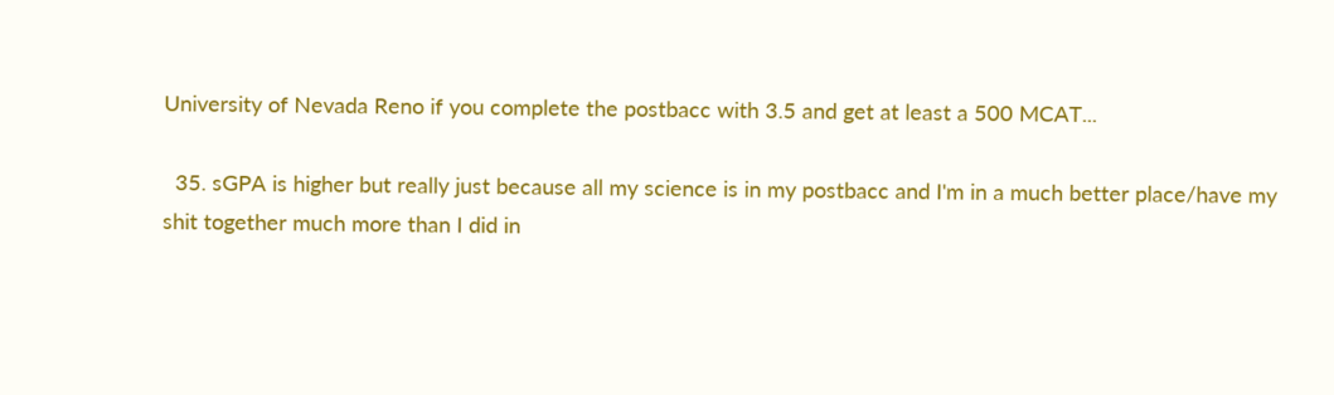University of Nevada Reno if you complete the postbacc with 3.5 and get at least a 500 MCAT...

  35. sGPA is higher but really just because all my science is in my postbacc and I'm in a much better place/have my shit together much more than I did in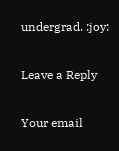undergrad. :joy:

Leave a Reply

Your email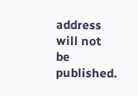address will not be published.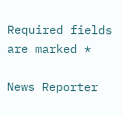Required fields are marked *

News Reporter